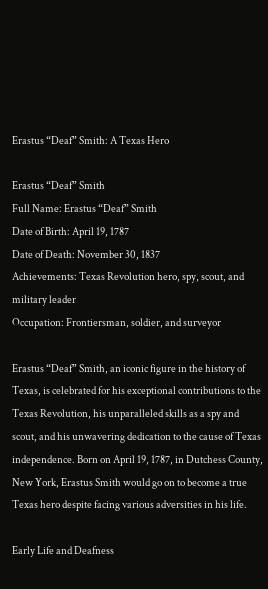Erastus “Deaf” Smith: A Texas Hero

Erastus “Deaf” Smith
Full Name: Erastus “Deaf” Smith
Date of Birth: April 19, 1787
Date of Death: November 30, 1837
Achievements: Texas Revolution hero, spy, scout, and military leader
Occupation: Frontiersman, soldier, and surveyor

Erastus “Deaf” Smith, an iconic figure in the history of Texas, is celebrated for his exceptional contributions to the Texas Revolution, his unparalleled skills as a spy and scout, and his unwavering dedication to the cause of Texas independence. Born on April 19, 1787, in Dutchess County, New York, Erastus Smith would go on to become a true Texas hero despite facing various adversities in his life.

Early Life and Deafness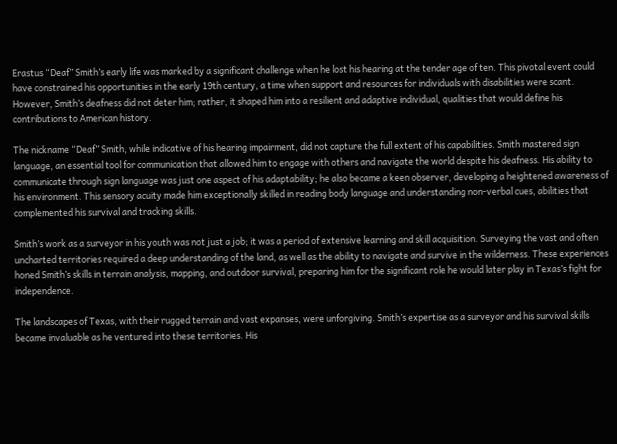Erastus “Deaf” Smith’s early life was marked by a significant challenge when he lost his hearing at the tender age of ten. This pivotal event could have constrained his opportunities in the early 19th century, a time when support and resources for individuals with disabilities were scant. However, Smith’s deafness did not deter him; rather, it shaped him into a resilient and adaptive individual, qualities that would define his contributions to American history.

The nickname “Deaf” Smith, while indicative of his hearing impairment, did not capture the full extent of his capabilities. Smith mastered sign language, an essential tool for communication that allowed him to engage with others and navigate the world despite his deafness. His ability to communicate through sign language was just one aspect of his adaptability; he also became a keen observer, developing a heightened awareness of his environment. This sensory acuity made him exceptionally skilled in reading body language and understanding non-verbal cues, abilities that complemented his survival and tracking skills.

Smith’s work as a surveyor in his youth was not just a job; it was a period of extensive learning and skill acquisition. Surveying the vast and often uncharted territories required a deep understanding of the land, as well as the ability to navigate and survive in the wilderness. These experiences honed Smith’s skills in terrain analysis, mapping, and outdoor survival, preparing him for the significant role he would later play in Texas’s fight for independence.

The landscapes of Texas, with their rugged terrain and vast expanses, were unforgiving. Smith’s expertise as a surveyor and his survival skills became invaluable as he ventured into these territories. His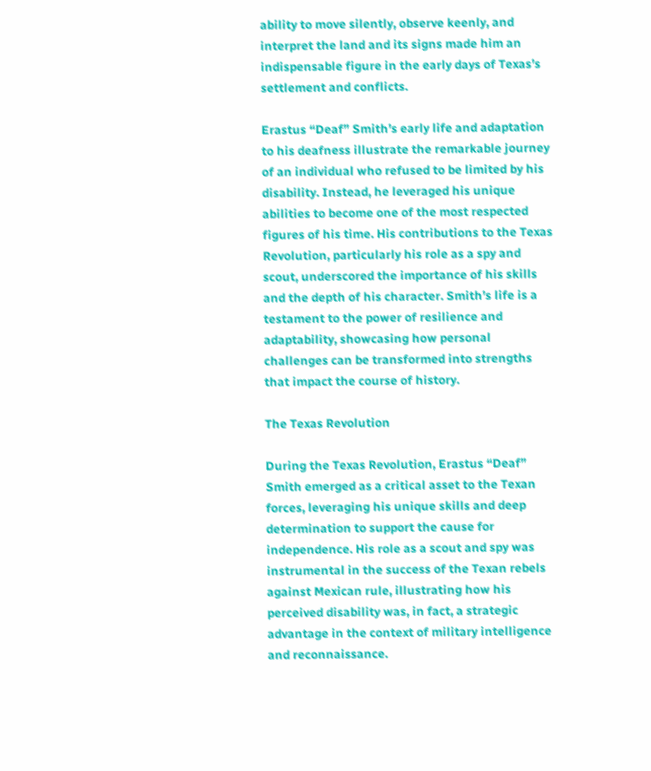ability to move silently, observe keenly, and interpret the land and its signs made him an indispensable figure in the early days of Texas’s settlement and conflicts.

Erastus “Deaf” Smith’s early life and adaptation to his deafness illustrate the remarkable journey of an individual who refused to be limited by his disability. Instead, he leveraged his unique abilities to become one of the most respected figures of his time. His contributions to the Texas Revolution, particularly his role as a spy and scout, underscored the importance of his skills and the depth of his character. Smith’s life is a testament to the power of resilience and adaptability, showcasing how personal challenges can be transformed into strengths that impact the course of history.

The Texas Revolution

During the Texas Revolution, Erastus “Deaf” Smith emerged as a critical asset to the Texan forces, leveraging his unique skills and deep determination to support the cause for independence. His role as a scout and spy was instrumental in the success of the Texan rebels against Mexican rule, illustrating how his perceived disability was, in fact, a strategic advantage in the context of military intelligence and reconnaissance.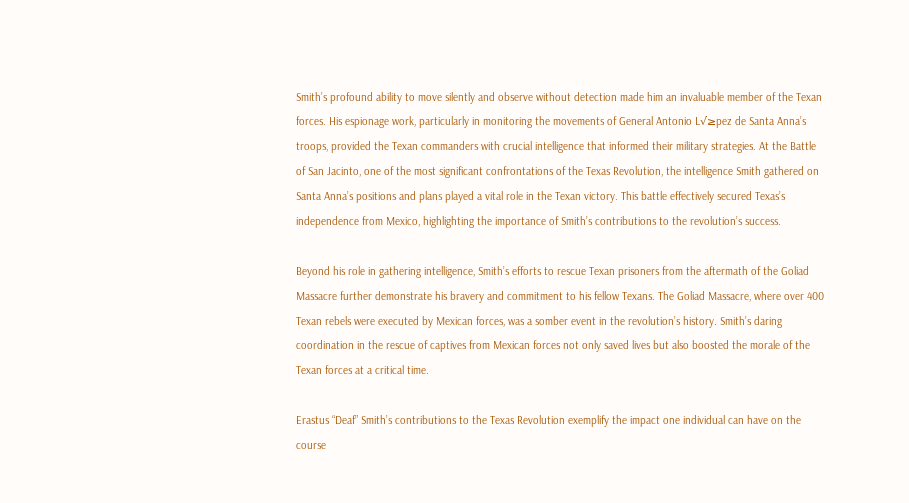Smith’s profound ability to move silently and observe without detection made him an invaluable member of the Texan forces. His espionage work, particularly in monitoring the movements of General Antonio L√≥pez de Santa Anna’s troops, provided the Texan commanders with crucial intelligence that informed their military strategies. At the Battle of San Jacinto, one of the most significant confrontations of the Texas Revolution, the intelligence Smith gathered on Santa Anna’s positions and plans played a vital role in the Texan victory. This battle effectively secured Texas’s independence from Mexico, highlighting the importance of Smith’s contributions to the revolution’s success.

Beyond his role in gathering intelligence, Smith’s efforts to rescue Texan prisoners from the aftermath of the Goliad Massacre further demonstrate his bravery and commitment to his fellow Texans. The Goliad Massacre, where over 400 Texan rebels were executed by Mexican forces, was a somber event in the revolution’s history. Smith’s daring coordination in the rescue of captives from Mexican forces not only saved lives but also boosted the morale of the Texan forces at a critical time.

Erastus “Deaf” Smith’s contributions to the Texas Revolution exemplify the impact one individual can have on the course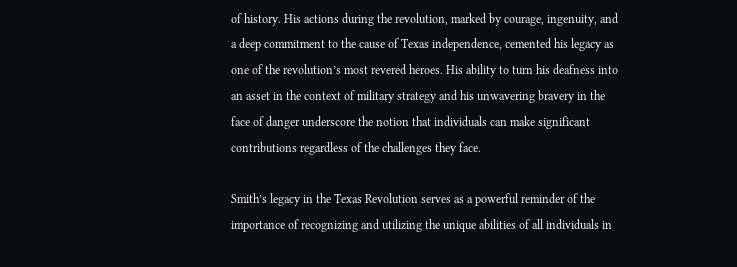of history. His actions during the revolution, marked by courage, ingenuity, and a deep commitment to the cause of Texas independence, cemented his legacy as one of the revolution’s most revered heroes. His ability to turn his deafness into an asset in the context of military strategy and his unwavering bravery in the face of danger underscore the notion that individuals can make significant contributions regardless of the challenges they face.

Smith’s legacy in the Texas Revolution serves as a powerful reminder of the importance of recognizing and utilizing the unique abilities of all individuals in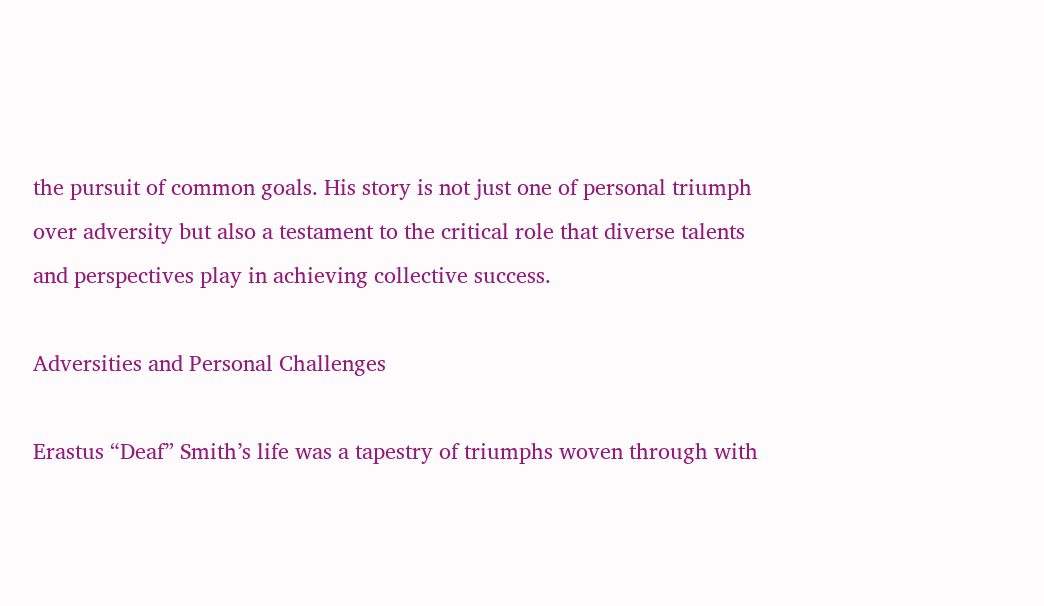the pursuit of common goals. His story is not just one of personal triumph over adversity but also a testament to the critical role that diverse talents and perspectives play in achieving collective success.

Adversities and Personal Challenges

Erastus “Deaf” Smith’s life was a tapestry of triumphs woven through with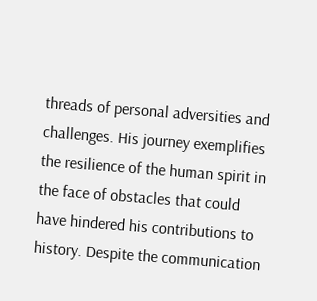threads of personal adversities and challenges. His journey exemplifies the resilience of the human spirit in the face of obstacles that could have hindered his contributions to history. Despite the communication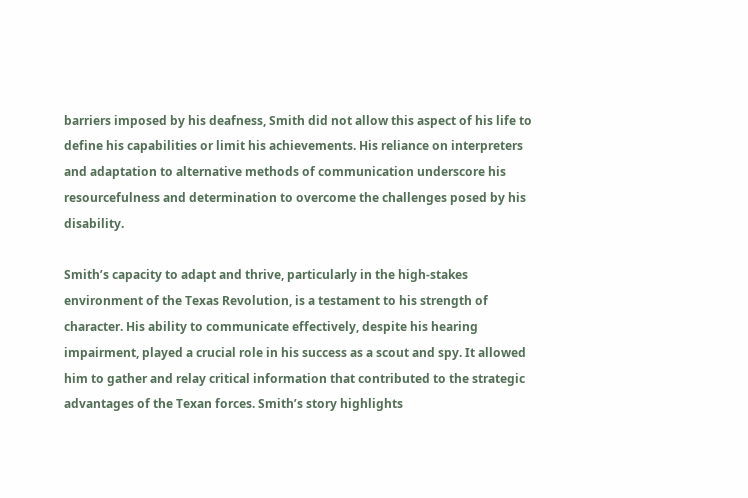barriers imposed by his deafness, Smith did not allow this aspect of his life to define his capabilities or limit his achievements. His reliance on interpreters and adaptation to alternative methods of communication underscore his resourcefulness and determination to overcome the challenges posed by his disability.

Smith’s capacity to adapt and thrive, particularly in the high-stakes environment of the Texas Revolution, is a testament to his strength of character. His ability to communicate effectively, despite his hearing impairment, played a crucial role in his success as a scout and spy. It allowed him to gather and relay critical information that contributed to the strategic advantages of the Texan forces. Smith’s story highlights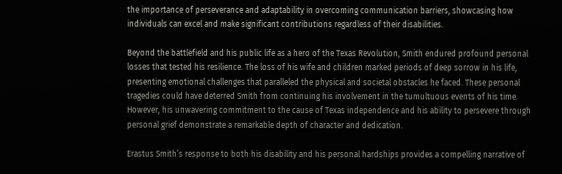the importance of perseverance and adaptability in overcoming communication barriers, showcasing how individuals can excel and make significant contributions regardless of their disabilities.

Beyond the battlefield and his public life as a hero of the Texas Revolution, Smith endured profound personal losses that tested his resilience. The loss of his wife and children marked periods of deep sorrow in his life, presenting emotional challenges that paralleled the physical and societal obstacles he faced. These personal tragedies could have deterred Smith from continuing his involvement in the tumultuous events of his time. However, his unwavering commitment to the cause of Texas independence and his ability to persevere through personal grief demonstrate a remarkable depth of character and dedication.

Erastus Smith’s response to both his disability and his personal hardships provides a compelling narrative of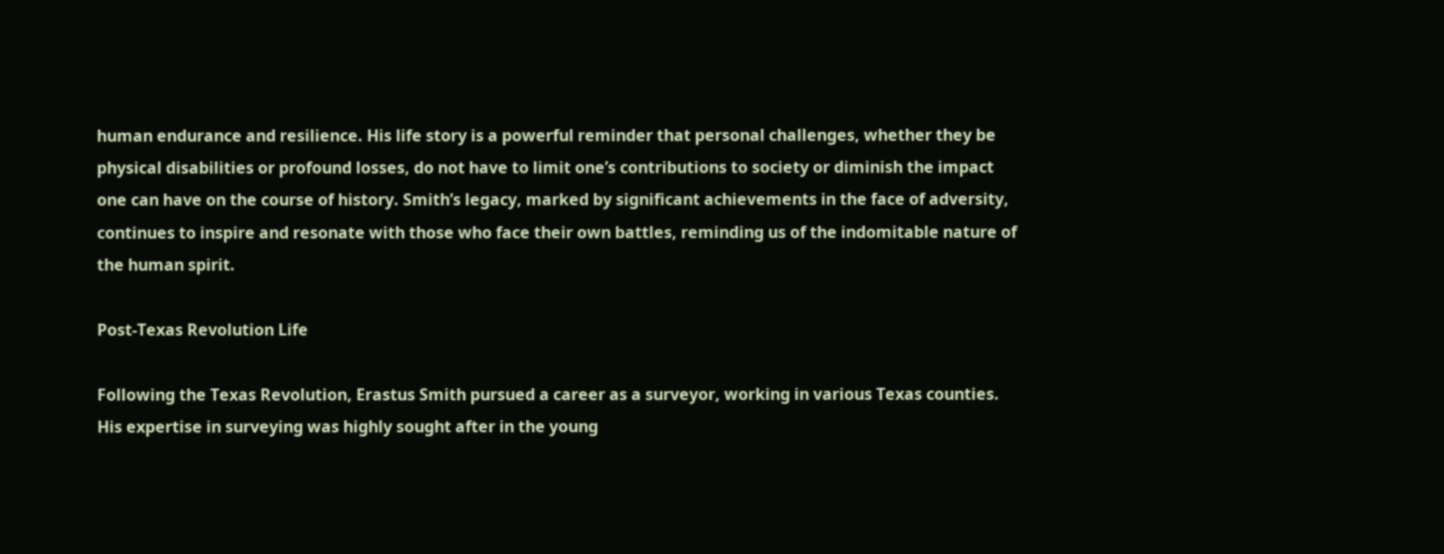human endurance and resilience. His life story is a powerful reminder that personal challenges, whether they be physical disabilities or profound losses, do not have to limit one’s contributions to society or diminish the impact one can have on the course of history. Smith’s legacy, marked by significant achievements in the face of adversity, continues to inspire and resonate with those who face their own battles, reminding us of the indomitable nature of the human spirit.

Post-Texas Revolution Life

Following the Texas Revolution, Erastus Smith pursued a career as a surveyor, working in various Texas counties. His expertise in surveying was highly sought after in the young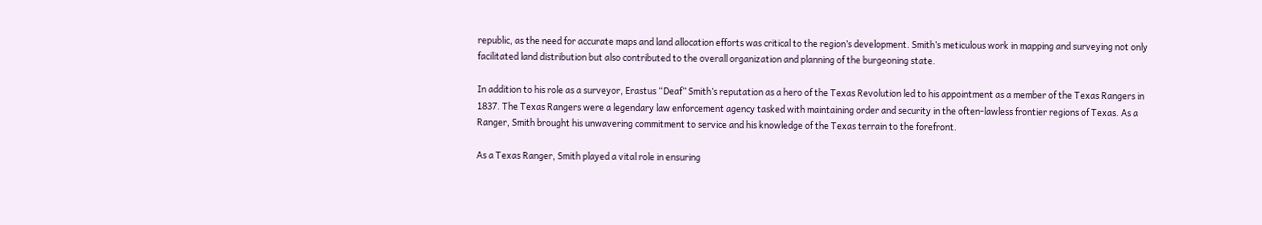republic, as the need for accurate maps and land allocation efforts was critical to the region’s development. Smith’s meticulous work in mapping and surveying not only facilitated land distribution but also contributed to the overall organization and planning of the burgeoning state.

In addition to his role as a surveyor, Erastus “Deaf” Smith’s reputation as a hero of the Texas Revolution led to his appointment as a member of the Texas Rangers in 1837. The Texas Rangers were a legendary law enforcement agency tasked with maintaining order and security in the often-lawless frontier regions of Texas. As a Ranger, Smith brought his unwavering commitment to service and his knowledge of the Texas terrain to the forefront.

As a Texas Ranger, Smith played a vital role in ensuring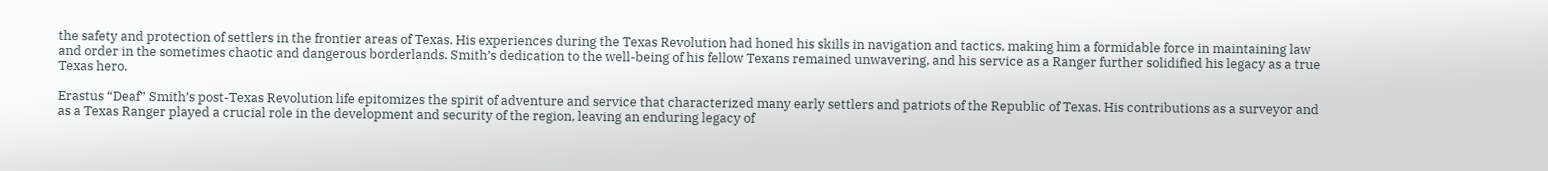the safety and protection of settlers in the frontier areas of Texas. His experiences during the Texas Revolution had honed his skills in navigation and tactics, making him a formidable force in maintaining law and order in the sometimes chaotic and dangerous borderlands. Smith’s dedication to the well-being of his fellow Texans remained unwavering, and his service as a Ranger further solidified his legacy as a true Texas hero.

Erastus “Deaf” Smith’s post-Texas Revolution life epitomizes the spirit of adventure and service that characterized many early settlers and patriots of the Republic of Texas. His contributions as a surveyor and as a Texas Ranger played a crucial role in the development and security of the region, leaving an enduring legacy of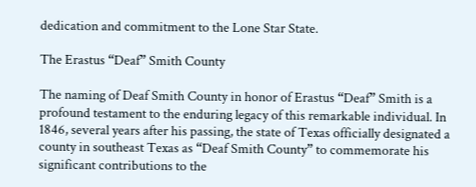dedication and commitment to the Lone Star State.

The Erastus “Deaf” Smith County

The naming of Deaf Smith County in honor of Erastus “Deaf” Smith is a profound testament to the enduring legacy of this remarkable individual. In 1846, several years after his passing, the state of Texas officially designated a county in southeast Texas as “Deaf Smith County” to commemorate his significant contributions to the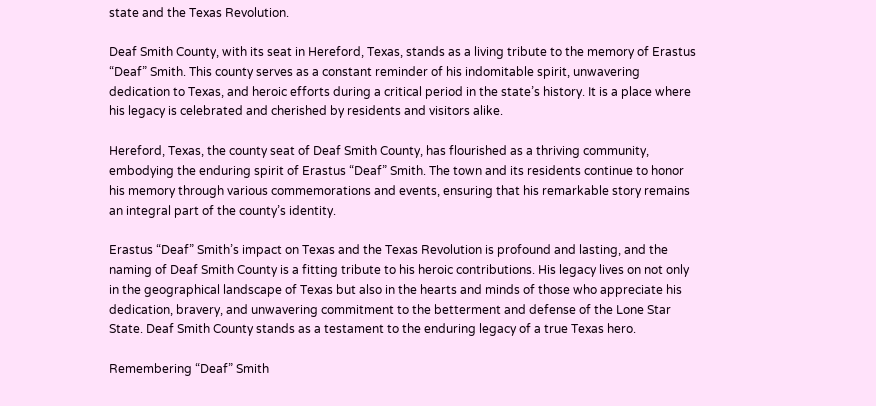state and the Texas Revolution.

Deaf Smith County, with its seat in Hereford, Texas, stands as a living tribute to the memory of Erastus “Deaf” Smith. This county serves as a constant reminder of his indomitable spirit, unwavering dedication to Texas, and heroic efforts during a critical period in the state’s history. It is a place where his legacy is celebrated and cherished by residents and visitors alike.

Hereford, Texas, the county seat of Deaf Smith County, has flourished as a thriving community, embodying the enduring spirit of Erastus “Deaf” Smith. The town and its residents continue to honor his memory through various commemorations and events, ensuring that his remarkable story remains an integral part of the county’s identity.

Erastus “Deaf” Smith’s impact on Texas and the Texas Revolution is profound and lasting, and the naming of Deaf Smith County is a fitting tribute to his heroic contributions. His legacy lives on not only in the geographical landscape of Texas but also in the hearts and minds of those who appreciate his dedication, bravery, and unwavering commitment to the betterment and defense of the Lone Star State. Deaf Smith County stands as a testament to the enduring legacy of a true Texas hero.

Remembering “Deaf” Smith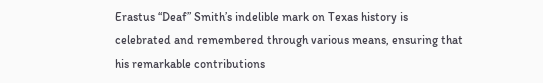Erastus “Deaf” Smith’s indelible mark on Texas history is celebrated and remembered through various means, ensuring that his remarkable contributions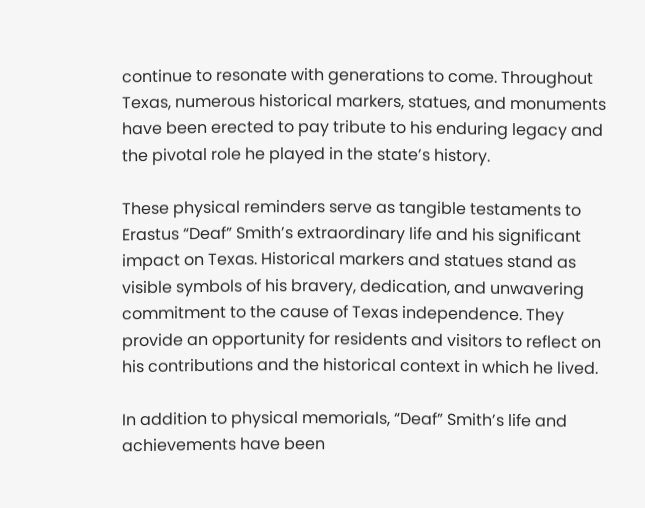continue to resonate with generations to come. Throughout Texas, numerous historical markers, statues, and monuments have been erected to pay tribute to his enduring legacy and the pivotal role he played in the state’s history.

These physical reminders serve as tangible testaments to Erastus “Deaf” Smith’s extraordinary life and his significant impact on Texas. Historical markers and statues stand as visible symbols of his bravery, dedication, and unwavering commitment to the cause of Texas independence. They provide an opportunity for residents and visitors to reflect on his contributions and the historical context in which he lived.

In addition to physical memorials, “Deaf” Smith’s life and achievements have been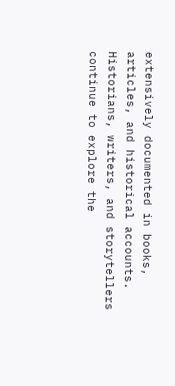extensively documented in books, articles, and historical accounts. Historians, writers, and storytellers continue to explore the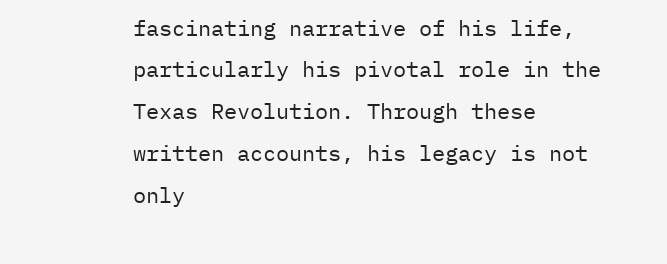fascinating narrative of his life, particularly his pivotal role in the Texas Revolution. Through these written accounts, his legacy is not only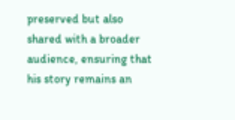preserved but also shared with a broader audience, ensuring that his story remains an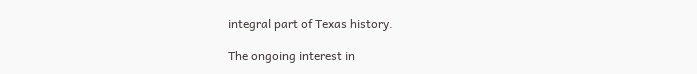integral part of Texas history.

The ongoing interest in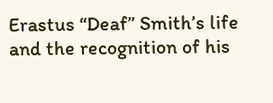Erastus “Deaf” Smith’s life and the recognition of his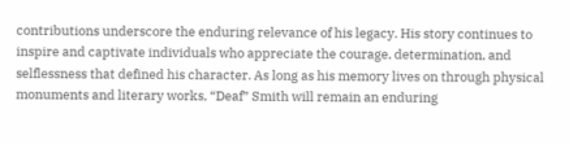contributions underscore the enduring relevance of his legacy. His story continues to inspire and captivate individuals who appreciate the courage, determination, and selflessness that defined his character. As long as his memory lives on through physical monuments and literary works, “Deaf” Smith will remain an enduring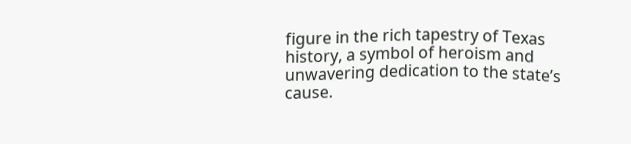figure in the rich tapestry of Texas history, a symbol of heroism and unwavering dedication to the state’s cause.